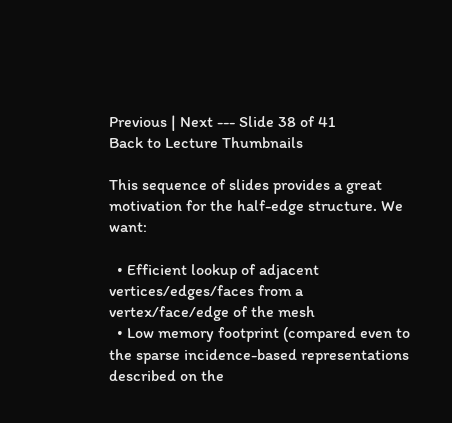Previous | Next --- Slide 38 of 41
Back to Lecture Thumbnails

This sequence of slides provides a great motivation for the half-edge structure. We want:

  • Efficient lookup of adjacent vertices/edges/faces from a vertex/face/edge of the mesh
  • Low memory footprint (compared even to the sparse incidence-based representations described on the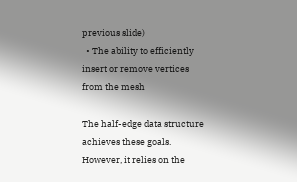previous slide)
  • The ability to efficiently insert or remove vertices from the mesh

The half-edge data structure achieves these goals. However, it relies on the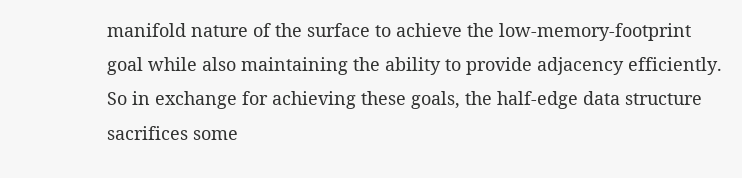manifold nature of the surface to achieve the low-memory-footprint goal while also maintaining the ability to provide adjacency efficiently. So in exchange for achieving these goals, the half-edge data structure sacrifices some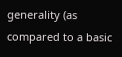generality (as compared to a basic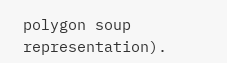polygon soup representation).